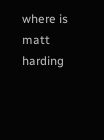where is matt harding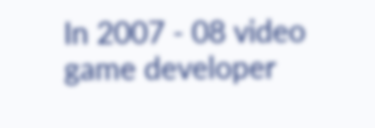In 2007 - 08 video game developer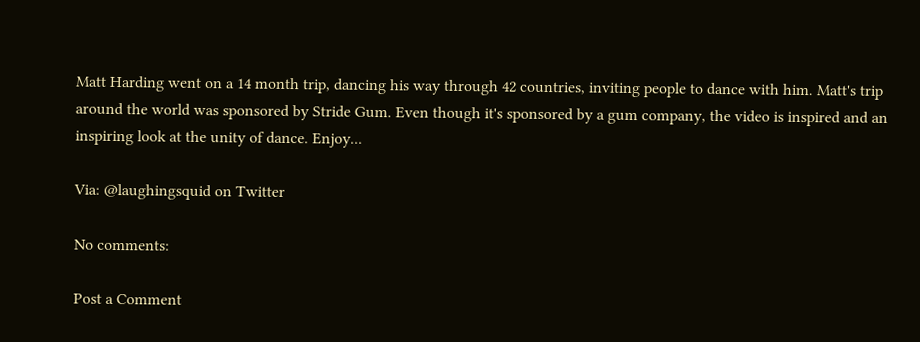Matt Harding went on a 14 month trip, dancing his way through 42 countries, inviting people to dance with him. Matt's trip around the world was sponsored by Stride Gum. Even though it's sponsored by a gum company, the video is inspired and an inspiring look at the unity of dance. Enjoy...

Via: @laughingsquid on Twitter

No comments:

Post a Comment